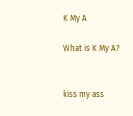K My A

What is K My A?


kiss my ass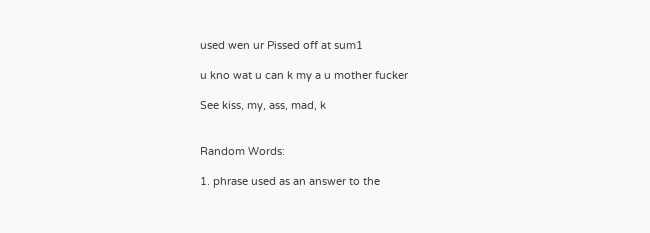used wen ur Pissed off at sum1

u kno wat u can k my a u mother fucker

See kiss, my, ass, mad, k


Random Words:

1. phrase used as an answer to the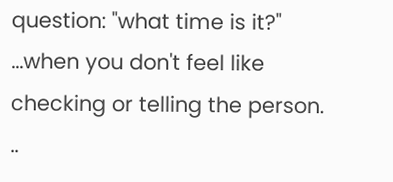question: "what time is it?" ...when you don't feel like checking or telling the person. ..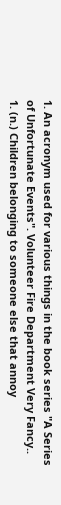1. An acronym used for various things in the book series "A Series of Unfortunate Events". Volunteer Fire Department Very Fancy..
1. (n.) Children belonging to someone else that annoy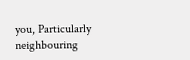you, Particularly neighbouring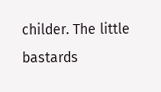childer. The little bastards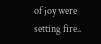of joy were setting fire..